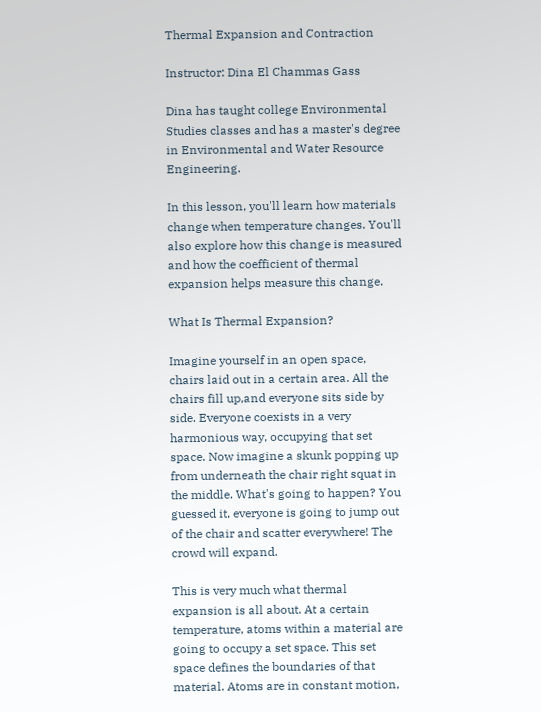Thermal Expansion and Contraction

Instructor: Dina El Chammas Gass

Dina has taught college Environmental Studies classes and has a master's degree in Environmental and Water Resource Engineering.

In this lesson, you'll learn how materials change when temperature changes. You'll also explore how this change is measured and how the coefficient of thermal expansion helps measure this change.

What Is Thermal Expansion?

Imagine yourself in an open space, chairs laid out in a certain area. All the chairs fill up,and everyone sits side by side. Everyone coexists in a very harmonious way, occupying that set space. Now imagine a skunk popping up from underneath the chair right squat in the middle. What's going to happen? You guessed it, everyone is going to jump out of the chair and scatter everywhere! The crowd will expand.

This is very much what thermal expansion is all about. At a certain temperature, atoms within a material are going to occupy a set space. This set space defines the boundaries of that material. Atoms are in constant motion,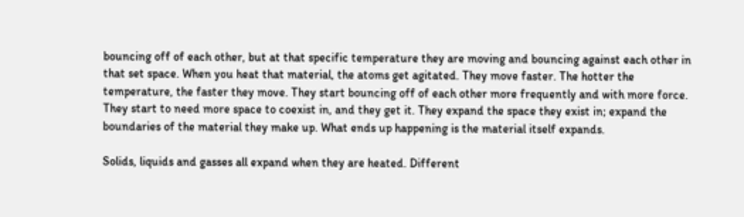bouncing off of each other, but at that specific temperature they are moving and bouncing against each other in that set space. When you heat that material, the atoms get agitated. They move faster. The hotter the temperature, the faster they move. They start bouncing off of each other more frequently and with more force. They start to need more space to coexist in, and they get it. They expand the space they exist in; expand the boundaries of the material they make up. What ends up happening is the material itself expands.

Solids, liquids and gasses all expand when they are heated. Different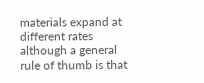materials expand at different rates although a general rule of thumb is that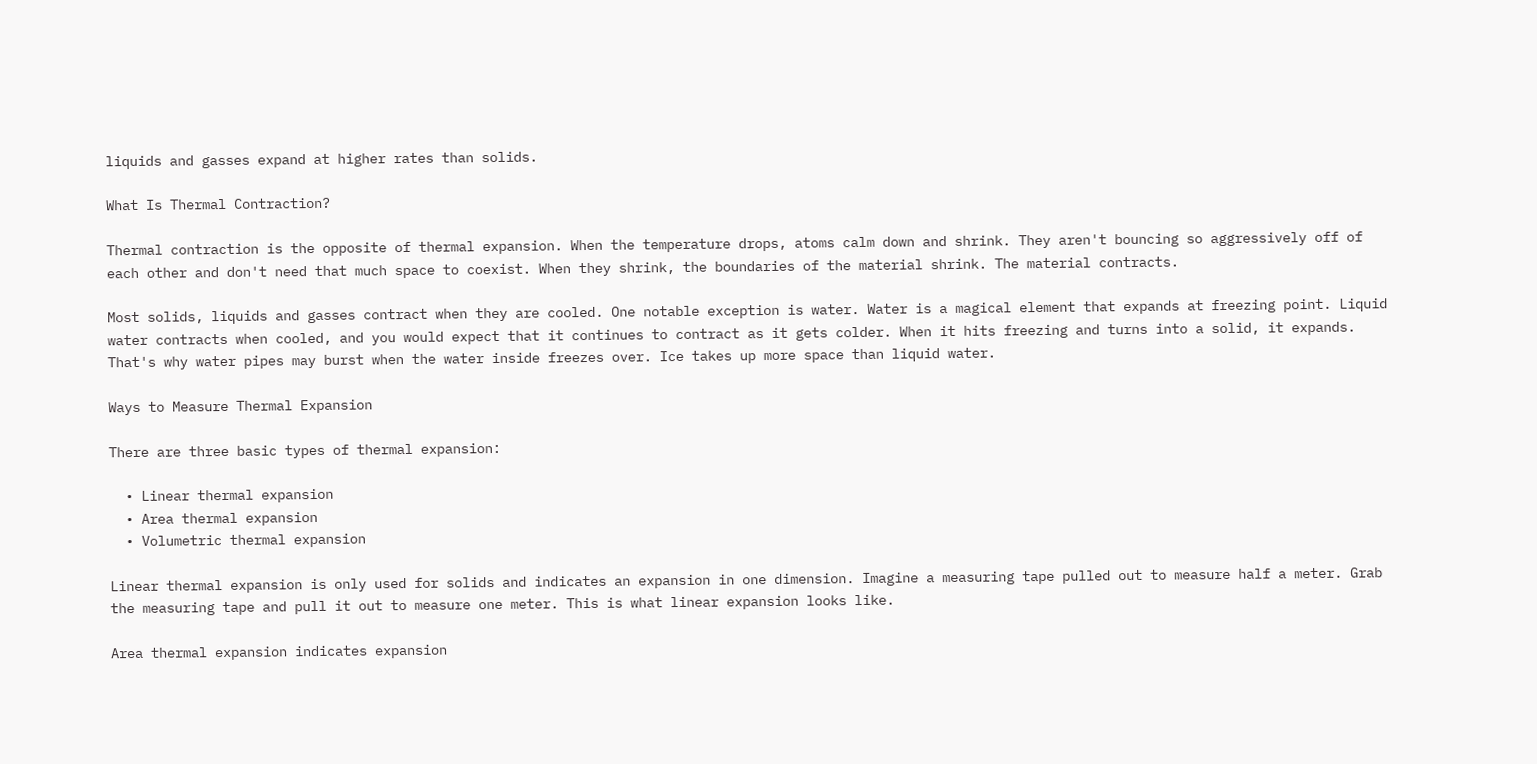liquids and gasses expand at higher rates than solids.

What Is Thermal Contraction?

Thermal contraction is the opposite of thermal expansion. When the temperature drops, atoms calm down and shrink. They aren't bouncing so aggressively off of each other and don't need that much space to coexist. When they shrink, the boundaries of the material shrink. The material contracts.

Most solids, liquids and gasses contract when they are cooled. One notable exception is water. Water is a magical element that expands at freezing point. Liquid water contracts when cooled, and you would expect that it continues to contract as it gets colder. When it hits freezing and turns into a solid, it expands. That's why water pipes may burst when the water inside freezes over. Ice takes up more space than liquid water.

Ways to Measure Thermal Expansion

There are three basic types of thermal expansion:

  • Linear thermal expansion
  • Area thermal expansion
  • Volumetric thermal expansion

Linear thermal expansion is only used for solids and indicates an expansion in one dimension. Imagine a measuring tape pulled out to measure half a meter. Grab the measuring tape and pull it out to measure one meter. This is what linear expansion looks like.

Area thermal expansion indicates expansion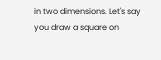in two dimensions. Let's say you draw a square on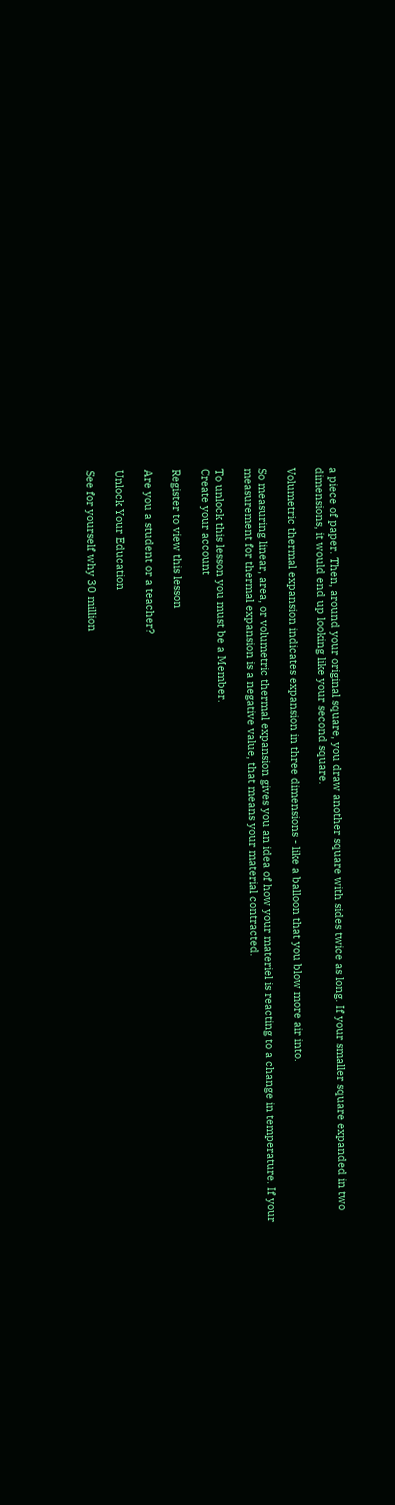a piece of paper. Then, around your original square, you draw another square with sides twice as long. If your smaller square expanded in two dimensions, it would end up looking like your second square.

Volumetric thermal expansion indicates expansion in three dimensions - like a balloon that you blow more air into.

So measuring linear, area, or volumetric thermal expansion gives you an idea of how your materiel is reacting to a change in temperature. If your measurement for thermal expansion is a negative value, that means your material contracted.

To unlock this lesson you must be a Member.
Create your account

Register to view this lesson

Are you a student or a teacher?

Unlock Your Education

See for yourself why 30 million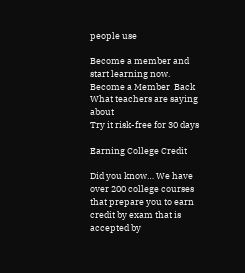people use

Become a member and start learning now.
Become a Member  Back
What teachers are saying about
Try it risk-free for 30 days

Earning College Credit

Did you know… We have over 200 college courses that prepare you to earn credit by exam that is accepted by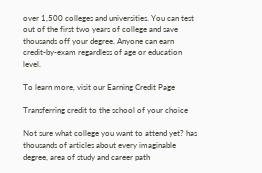over 1,500 colleges and universities. You can test out of the first two years of college and save thousands off your degree. Anyone can earn credit-by-exam regardless of age or education level.

To learn more, visit our Earning Credit Page

Transferring credit to the school of your choice

Not sure what college you want to attend yet? has thousands of articles about every imaginable degree, area of study and career path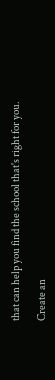that can help you find the school that's right for you.

Create an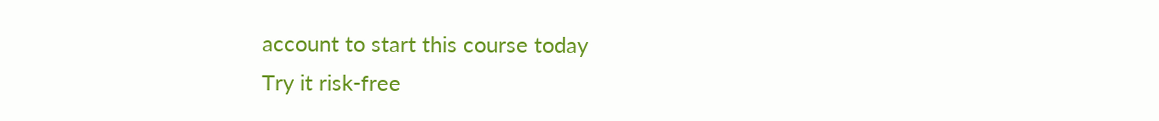account to start this course today
Try it risk-free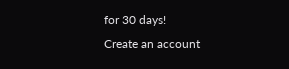for 30 days!
Create an account